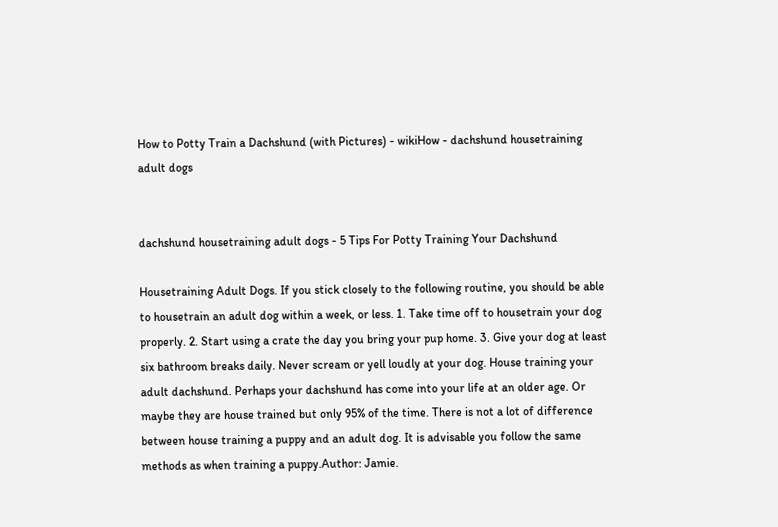How to Potty Train a Dachshund (with Pictures) - wikiHow - dachshund housetraining adult dogs


dachshund housetraining adult dogs - 5 Tips For Potty Training Your Dachshund

Housetraining Adult Dogs. If you stick closely to the following routine, you should be able to housetrain an adult dog within a week, or less. 1. Take time off to housetrain your dog properly. 2. Start using a crate the day you bring your pup home. 3. Give your dog at least six bathroom breaks daily. Never scream or yell loudly at your dog. House training your adult dachshund. Perhaps your dachshund has come into your life at an older age. Or maybe they are house trained but only 95% of the time. There is not a lot of difference between house training a puppy and an adult dog. It is advisable you follow the same methods as when training a puppy.Author: Jamie.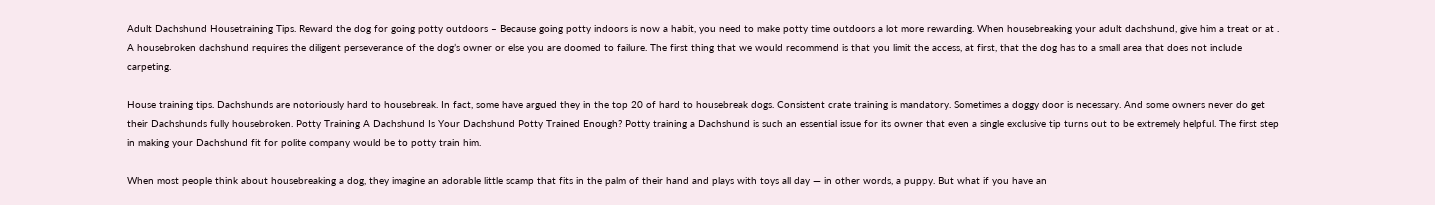Adult Dachshund Housetraining Tips. Reward the dog for going potty outdoors – Because going potty indoors is now a habit, you need to make potty time outdoors a lot more rewarding. When housebreaking your adult dachshund, give him a treat or at . A housebroken dachshund requires the diligent perseverance of the dog’s owner or else you are doomed to failure. The first thing that we would recommend is that you limit the access, at first, that the dog has to a small area that does not include carpeting.

House training tips. Dachshunds are notoriously hard to housebreak. In fact, some have argued they in the top 20 of hard to housebreak dogs. Consistent crate training is mandatory. Sometimes a doggy door is necessary. And some owners never do get their Dachshunds fully housebroken. Potty Training A Dachshund Is Your Dachshund Potty Trained Enough? Potty training a Dachshund is such an essential issue for its owner that even a single exclusive tip turns out to be extremely helpful. The first step in making your Dachshund fit for polite company would be to potty train him.

When most people think about housebreaking a dog, they imagine an adorable little scamp that fits in the palm of their hand and plays with toys all day — in other words, a puppy. But what if you have an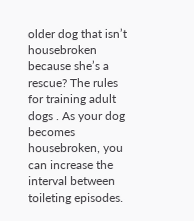older dog that isn’t housebroken because she’s a rescue? The rules for training adult dogs . As your dog becomes housebroken, you can increase the interval between toileting episodes.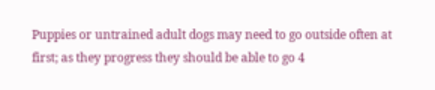Puppies or untrained adult dogs may need to go outside often at first; as they progress they should be able to go 4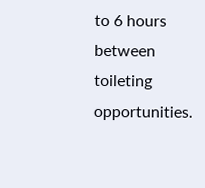to 6 hours between toileting opportunities.